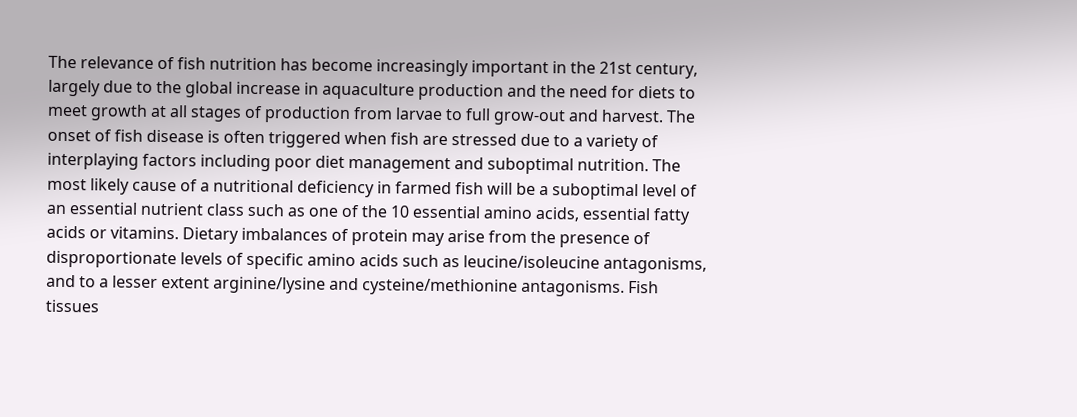The relevance of fish nutrition has become increasingly important in the 21st century, largely due to the global increase in aquaculture production and the need for diets to meet growth at all stages of production from larvae to full grow-out and harvest. The onset of fish disease is often triggered when fish are stressed due to a variety of interplaying factors including poor diet management and suboptimal nutrition. The most likely cause of a nutritional deficiency in farmed fish will be a suboptimal level of an essential nutrient class such as one of the 10 essential amino acids, essential fatty acids or vitamins. Dietary imbalances of protein may arise from the presence of disproportionate levels of specific amino acids such as leucine/isoleucine antagonisms, and to a lesser extent arginine/lysine and cysteine/methionine antagonisms. Fish tissues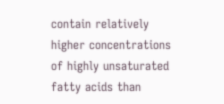contain relatively higher concentrations of highly unsaturated fatty acids than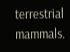terrestrial mammals.